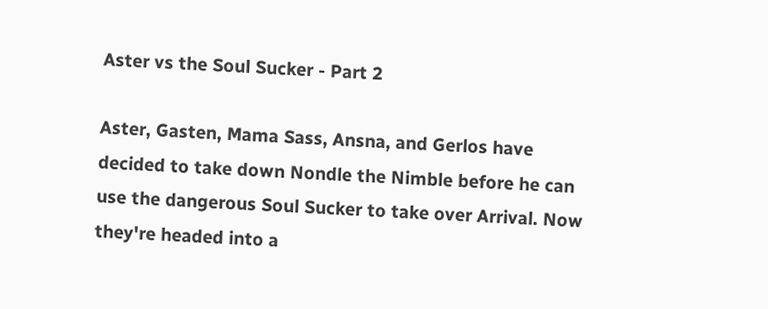Aster vs the Soul Sucker - Part 2

Aster, Gasten, Mama Sass, Ansna, and Gerlos have decided to take down Nondle the Nimble before he can use the dangerous Soul Sucker to take over Arrival. Now they're headed into a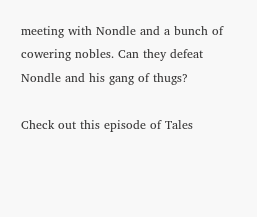meeting with Nondle and a bunch of cowering nobles. Can they defeat Nondle and his gang of thugs?

Check out this episode of Tales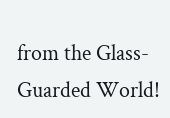from the Glass-Guarded World!